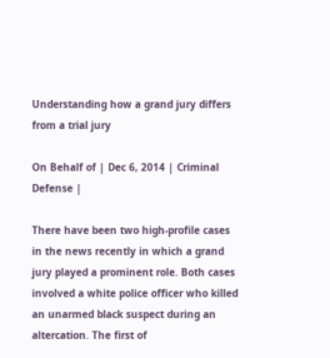Understanding how a grand jury differs from a trial jury

On Behalf of | Dec 6, 2014 | Criminal Defense |

There have been two high-profile cases in the news recently in which a grand jury played a prominent role. Both cases involved a white police officer who killed an unarmed black suspect during an altercation. The first of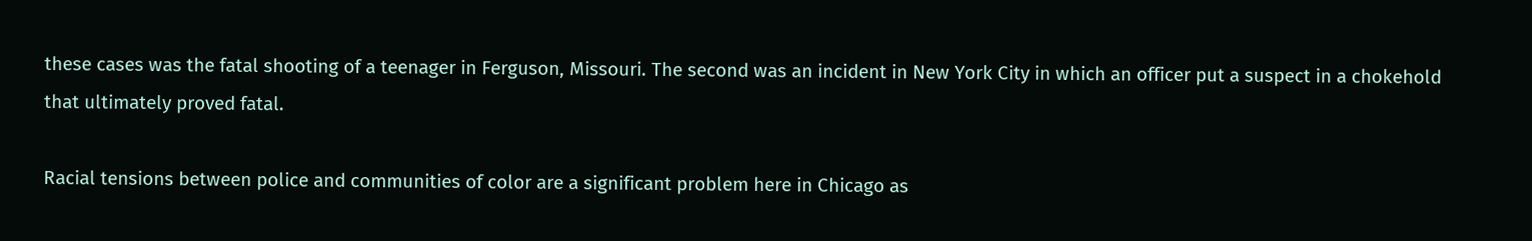these cases was the fatal shooting of a teenager in Ferguson, Missouri. The second was an incident in New York City in which an officer put a suspect in a chokehold that ultimately proved fatal.

Racial tensions between police and communities of color are a significant problem here in Chicago as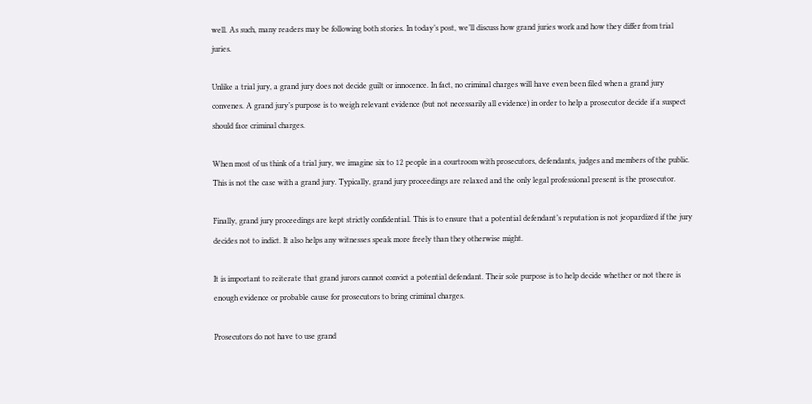well. As such, many readers may be following both stories. In today’s post, we’ll discuss how grand juries work and how they differ from trial juries.

Unlike a trial jury, a grand jury does not decide guilt or innocence. In fact, no criminal charges will have even been filed when a grand jury convenes. A grand jury’s purpose is to weigh relevant evidence (but not necessarily all evidence) in order to help a prosecutor decide if a suspect should face criminal charges.

When most of us think of a trial jury, we imagine six to 12 people in a courtroom with prosecutors, defendants, judges and members of the public. This is not the case with a grand jury. Typically, grand jury proceedings are relaxed and the only legal professional present is the prosecutor.

Finally, grand jury proceedings are kept strictly confidential. This is to ensure that a potential defendant’s reputation is not jeopardized if the jury decides not to indict. It also helps any witnesses speak more freely than they otherwise might.

It is important to reiterate that grand jurors cannot convict a potential defendant. Their sole purpose is to help decide whether or not there is enough evidence or probable cause for prosecutors to bring criminal charges.

Prosecutors do not have to use grand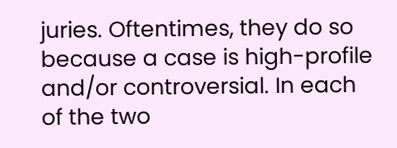juries. Oftentimes, they do so because a case is high-profile and/or controversial. In each of the two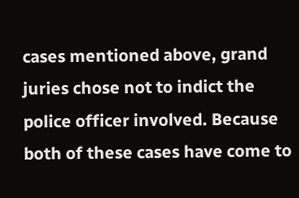cases mentioned above, grand juries chose not to indict the police officer involved. Because both of these cases have come to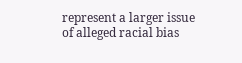represent a larger issue of alleged racial bias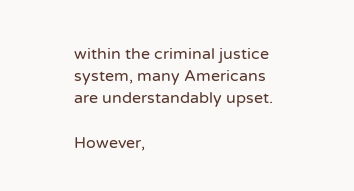within the criminal justice system, many Americans are understandably upset.

However,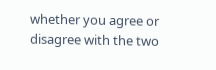whether you agree or disagree with the two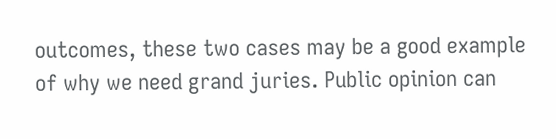outcomes, these two cases may be a good example of why we need grand juries. Public opinion can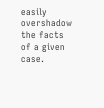easily overshadow the facts of a given case.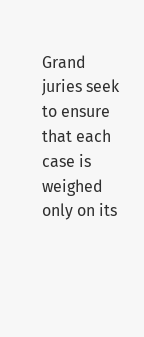Grand juries seek to ensure that each case is weighed only on its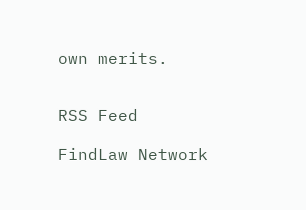own merits.


RSS Feed

FindLaw Network